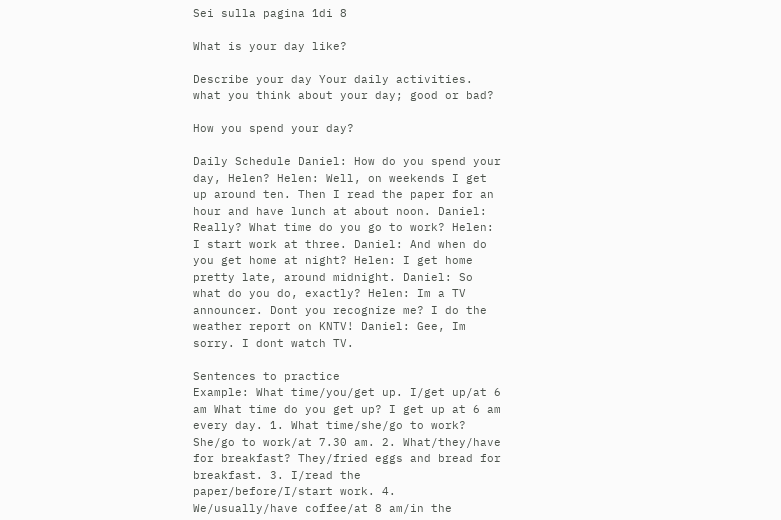Sei sulla pagina 1di 8

What is your day like?

Describe your day Your daily activities. what you think about your day; good or bad?

How you spend your day?

Daily Schedule Daniel: How do you spend your day, Helen? Helen: Well, on weekends I get up around ten. Then I read the paper for an hour and have lunch at about noon. Daniel: Really? What time do you go to work? Helen: I start work at three. Daniel: And when do you get home at night? Helen: I get home pretty late, around midnight. Daniel: So what do you do, exactly? Helen: Im a TV announcer. Dont you recognize me? I do the weather report on KNTV! Daniel: Gee, Im sorry. I dont watch TV.

Sentences to practice
Example: What time/you/get up. I/get up/at 6 am What time do you get up? I get up at 6 am every day. 1. What time/she/go to work? She/go to work/at 7.30 am. 2. What/they/have for breakfast? They/fried eggs and bread for breakfast. 3. I/read the paper/before/I/start work. 4. We/usually/have coffee/at 8 am/in the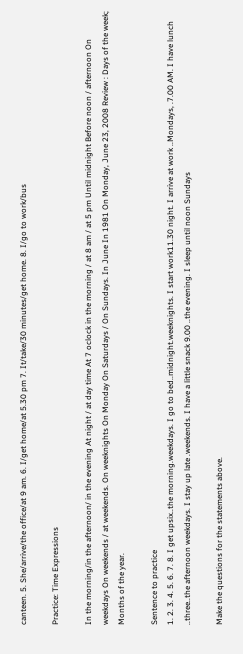canteen. 5. She/arrive/the office/at 9 am. 6. I/get home/at 5.30 pm 7. It/take/30 minutes/get home. 8. I/go to work/bus

Practice: Time Expressions

In the morning/in the afternoon/ in the evening At night / at day time At 7 oclock in the morning / at 8 am / at 5 pm Until midnight Before noon / afternoon On weekdays On weekends / at weekends. On weeknights On Monday On Saturdays / On Sundays. In June In 1981 On Monday, June 23, 2008 Review : Days of the week; Months of the year.

Sentence to practice
1. 2. 3. 4. 5. 6. 7. 8. I get upsix..the morning.weekdays. I go to bed..midnight.weeknights. I start work11.30 night. I arrive at work ..Mondays, .7.00 AM. I have lunch ..three..the afternoon weekdays. I stay up late .weekends. I have a little snack 9.00 ..the evening. I sleep until noon Sundays

Make the questions for the statements above.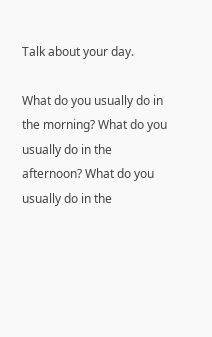Talk about your day.

What do you usually do in the morning? What do you usually do in the afternoon? What do you usually do in the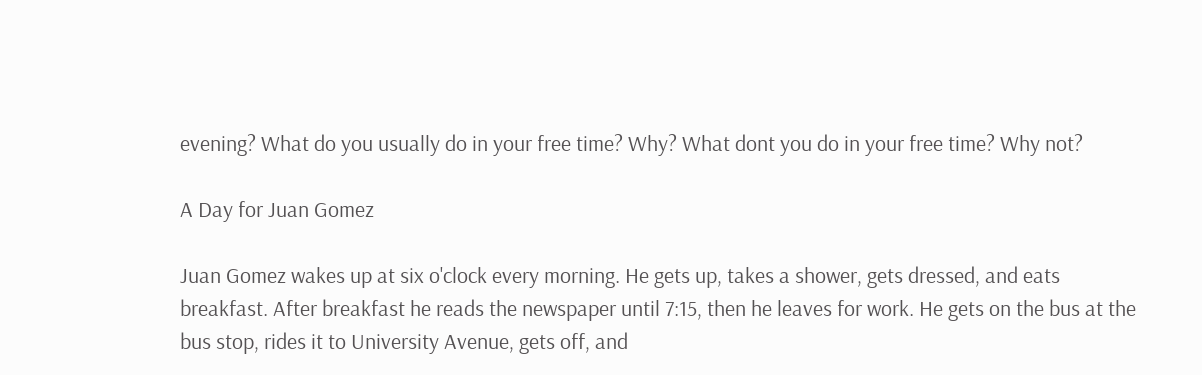evening? What do you usually do in your free time? Why? What dont you do in your free time? Why not?

A Day for Juan Gomez

Juan Gomez wakes up at six o'clock every morning. He gets up, takes a shower, gets dressed, and eats breakfast. After breakfast he reads the newspaper until 7:15, then he leaves for work. He gets on the bus at the bus stop, rides it to University Avenue, gets off, and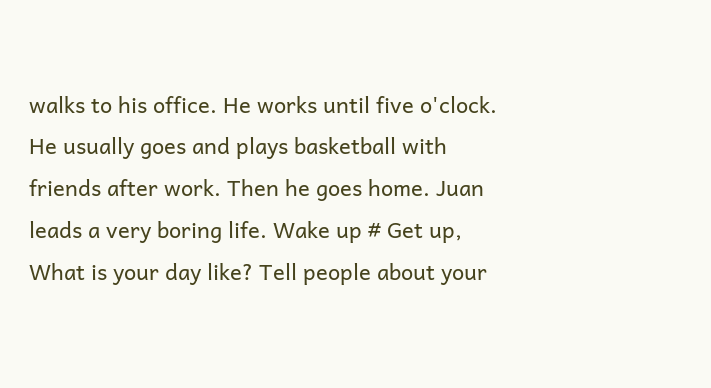walks to his office. He works until five o'clock. He usually goes and plays basketball with friends after work. Then he goes home. Juan leads a very boring life. Wake up # Get up, What is your day like? Tell people about your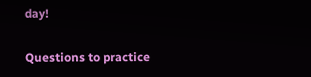day!

Questions to practice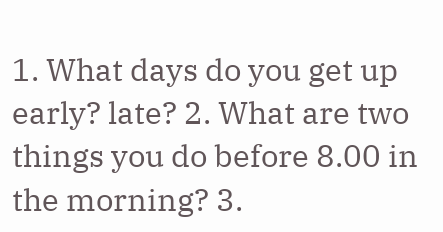1. What days do you get up early? late? 2. What are two things you do before 8.00 in the morning? 3.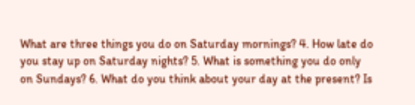What are three things you do on Saturday mornings? 4. How late do you stay up on Saturday nights? 5. What is something you do only on Sundays? 6. What do you think about your day at the present? Is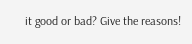it good or bad? Give the reasons!